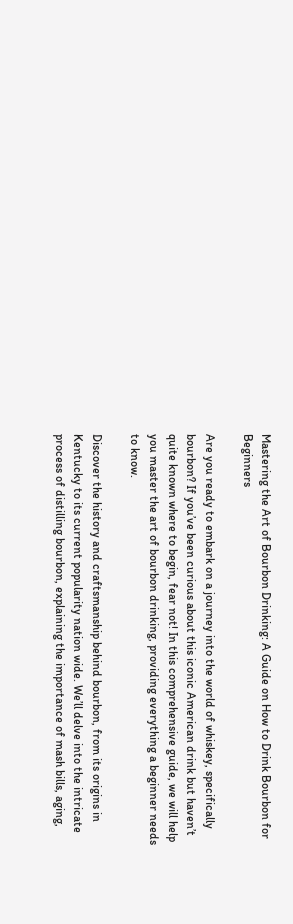Mastering the Art of Bourbon Drinking: A Guide on How to Drink Bourbon for Beginners

Are you ready to embark on a journey into the world of whiskey, specifically bourbon? If you’ve been curious about this iconic American drink but haven’t quite known where to begin, fear not! In this comprehensive guide, we will help you master the art of bourbon drinking, providing everything a beginner needs to know.

Discover the history and craftsmanship behind bourbon, from its origins in Kentucky to its current popularity nation wide. We’ll delve into the intricate process of distilling bourbon, explaining the importance of mash bills, aging,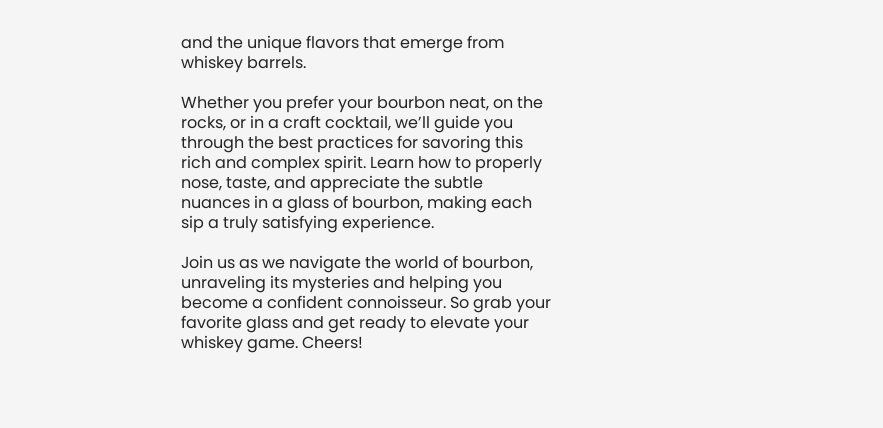and the unique flavors that emerge from whiskey barrels.

Whether you prefer your bourbon neat, on the rocks, or in a craft cocktail, we’ll guide you through the best practices for savoring this rich and complex spirit. Learn how to properly nose, taste, and appreciate the subtle nuances in a glass of bourbon, making each sip a truly satisfying experience.

Join us as we navigate the world of bourbon, unraveling its mysteries and helping you become a confident connoisseur. So grab your favorite glass and get ready to elevate your whiskey game. Cheers!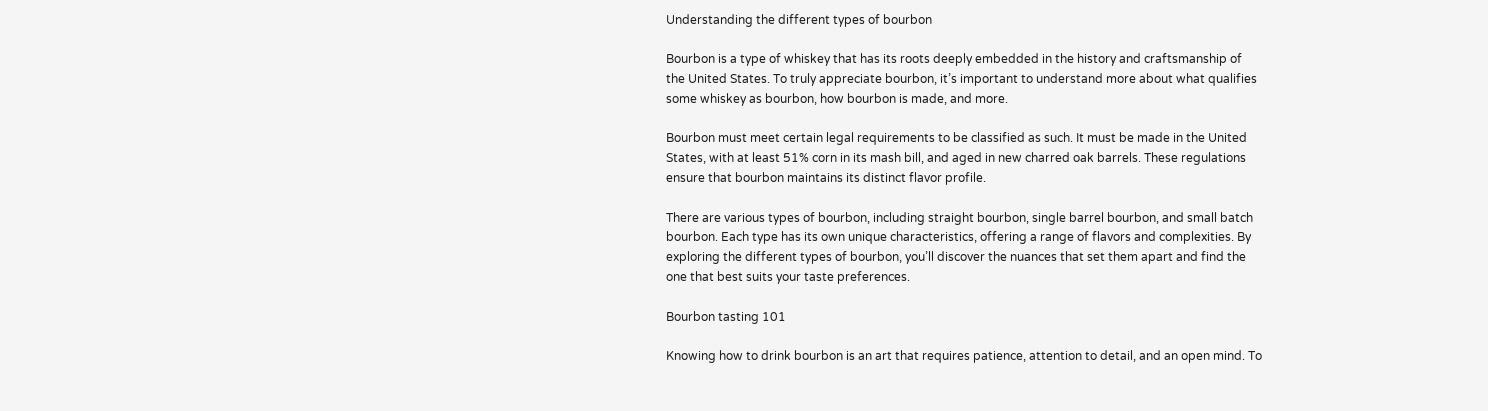Understanding the different types of bourbon

Bourbon is a type of whiskey that has its roots deeply embedded in the history and craftsmanship of the United States. To truly appreciate bourbon, it’s important to understand more about what qualifies some whiskey as bourbon, how bourbon is made, and more.

Bourbon must meet certain legal requirements to be classified as such. It must be made in the United States, with at least 51% corn in its mash bill, and aged in new charred oak barrels. These regulations ensure that bourbon maintains its distinct flavor profile.

There are various types of bourbon, including straight bourbon, single barrel bourbon, and small batch bourbon. Each type has its own unique characteristics, offering a range of flavors and complexities. By exploring the different types of bourbon, you’ll discover the nuances that set them apart and find the one that best suits your taste preferences.

Bourbon tasting 101

Knowing how to drink bourbon is an art that requires patience, attention to detail, and an open mind. To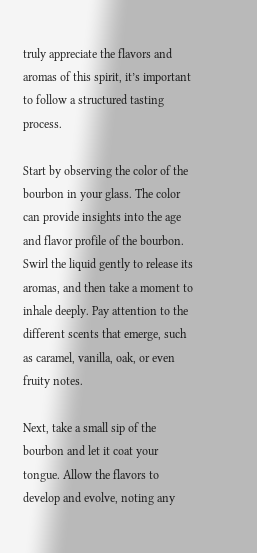truly appreciate the flavors and aromas of this spirit, it’s important to follow a structured tasting process.

Start by observing the color of the bourbon in your glass. The color can provide insights into the age and flavor profile of the bourbon. Swirl the liquid gently to release its aromas, and then take a moment to inhale deeply. Pay attention to the different scents that emerge, such as caramel, vanilla, oak, or even fruity notes.

Next, take a small sip of the bourbon and let it coat your tongue. Allow the flavors to develop and evolve, noting any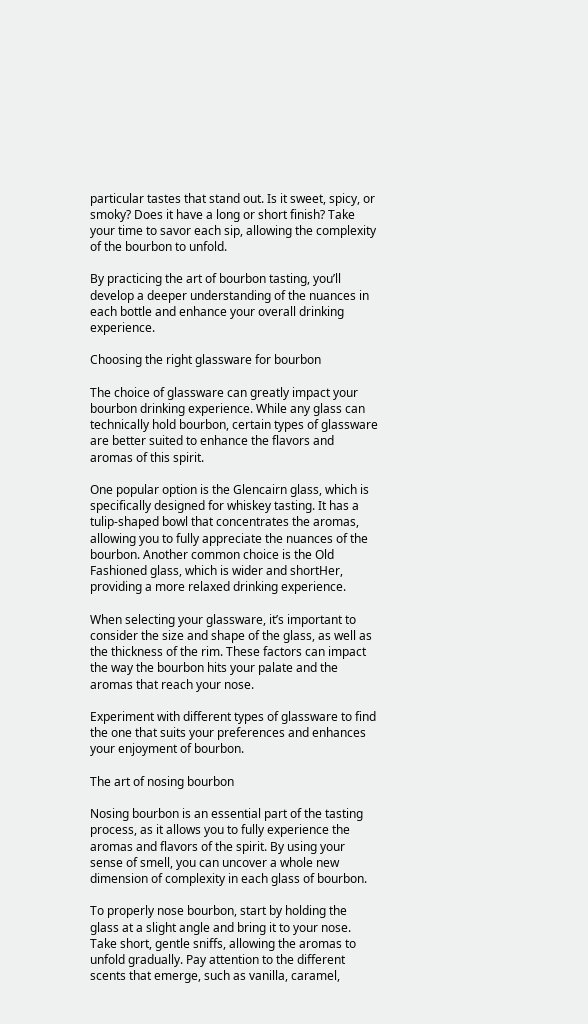particular tastes that stand out. Is it sweet, spicy, or smoky? Does it have a long or short finish? Take your time to savor each sip, allowing the complexity of the bourbon to unfold.

By practicing the art of bourbon tasting, you’ll develop a deeper understanding of the nuances in each bottle and enhance your overall drinking experience.

Choosing the right glassware for bourbon

The choice of glassware can greatly impact your bourbon drinking experience. While any glass can technically hold bourbon, certain types of glassware are better suited to enhance the flavors and aromas of this spirit.

One popular option is the Glencairn glass, which is specifically designed for whiskey tasting. It has a tulip-shaped bowl that concentrates the aromas, allowing you to fully appreciate the nuances of the bourbon. Another common choice is the Old Fashioned glass, which is wider and shortHer, providing a more relaxed drinking experience.

When selecting your glassware, it’s important to consider the size and shape of the glass, as well as the thickness of the rim. These factors can impact the way the bourbon hits your palate and the aromas that reach your nose.

Experiment with different types of glassware to find the one that suits your preferences and enhances your enjoyment of bourbon.

The art of nosing bourbon

Nosing bourbon is an essential part of the tasting process, as it allows you to fully experience the aromas and flavors of the spirit. By using your sense of smell, you can uncover a whole new dimension of complexity in each glass of bourbon.

To properly nose bourbon, start by holding the glass at a slight angle and bring it to your nose. Take short, gentle sniffs, allowing the aromas to unfold gradually. Pay attention to the different scents that emerge, such as vanilla, caramel,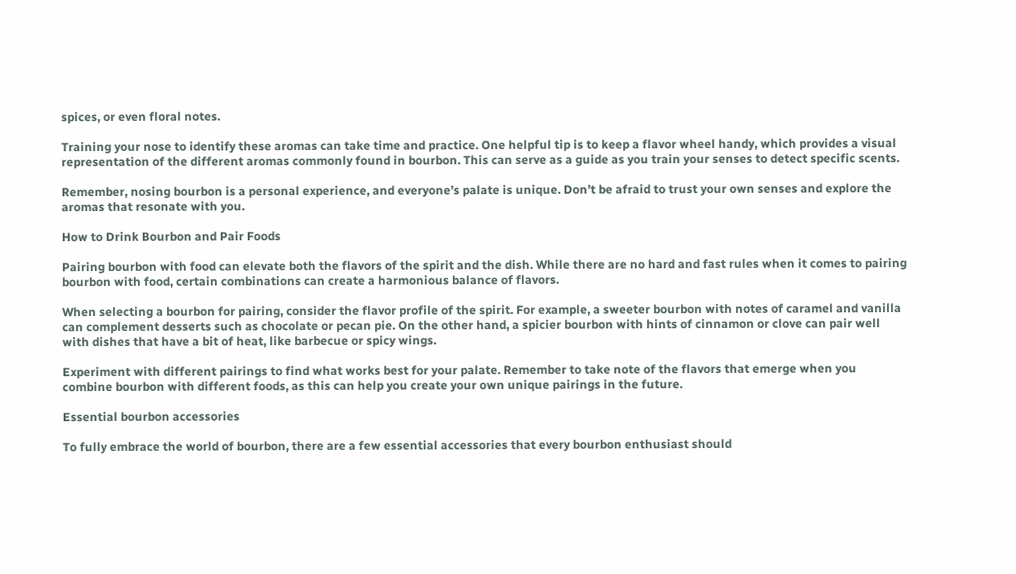spices, or even floral notes.

Training your nose to identify these aromas can take time and practice. One helpful tip is to keep a flavor wheel handy, which provides a visual representation of the different aromas commonly found in bourbon. This can serve as a guide as you train your senses to detect specific scents.

Remember, nosing bourbon is a personal experience, and everyone’s palate is unique. Don’t be afraid to trust your own senses and explore the aromas that resonate with you.

How to Drink Bourbon and Pair Foods

Pairing bourbon with food can elevate both the flavors of the spirit and the dish. While there are no hard and fast rules when it comes to pairing bourbon with food, certain combinations can create a harmonious balance of flavors.

When selecting a bourbon for pairing, consider the flavor profile of the spirit. For example, a sweeter bourbon with notes of caramel and vanilla can complement desserts such as chocolate or pecan pie. On the other hand, a spicier bourbon with hints of cinnamon or clove can pair well with dishes that have a bit of heat, like barbecue or spicy wings.

Experiment with different pairings to find what works best for your palate. Remember to take note of the flavors that emerge when you combine bourbon with different foods, as this can help you create your own unique pairings in the future.

Essential bourbon accessories

To fully embrace the world of bourbon, there are a few essential accessories that every bourbon enthusiast should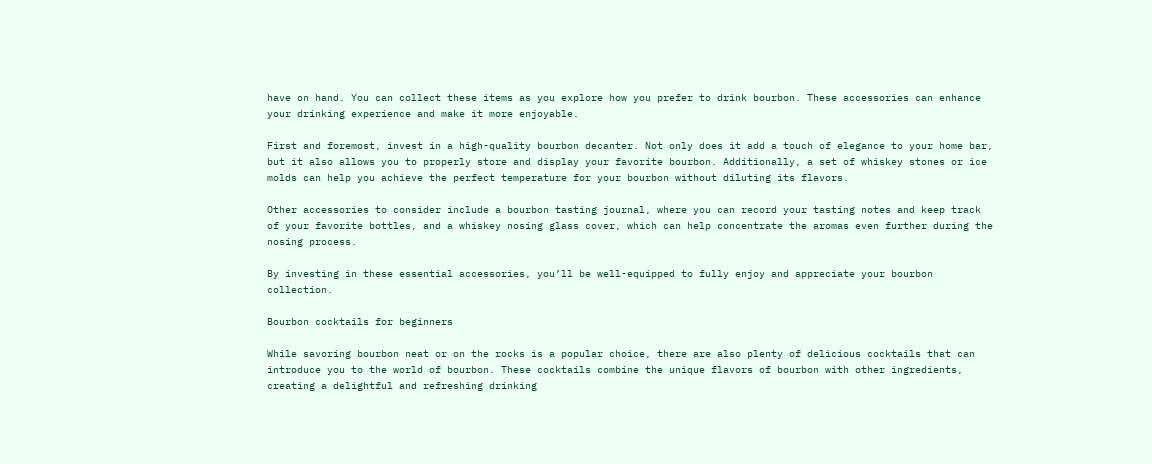have on hand. You can collect these items as you explore how you prefer to drink bourbon. These accessories can enhance your drinking experience and make it more enjoyable.

First and foremost, invest in a high-quality bourbon decanter. Not only does it add a touch of elegance to your home bar, but it also allows you to properly store and display your favorite bourbon. Additionally, a set of whiskey stones or ice molds can help you achieve the perfect temperature for your bourbon without diluting its flavors.

Other accessories to consider include a bourbon tasting journal, where you can record your tasting notes and keep track of your favorite bottles, and a whiskey nosing glass cover, which can help concentrate the aromas even further during the nosing process.

By investing in these essential accessories, you’ll be well-equipped to fully enjoy and appreciate your bourbon collection.

Bourbon cocktails for beginners

While savoring bourbon neat or on the rocks is a popular choice, there are also plenty of delicious cocktails that can introduce you to the world of bourbon. These cocktails combine the unique flavors of bourbon with other ingredients, creating a delightful and refreshing drinking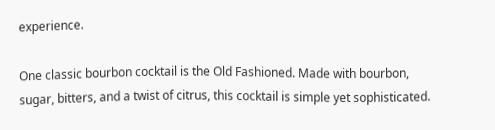experience.

One classic bourbon cocktail is the Old Fashioned. Made with bourbon, sugar, bitters, and a twist of citrus, this cocktail is simple yet sophisticated.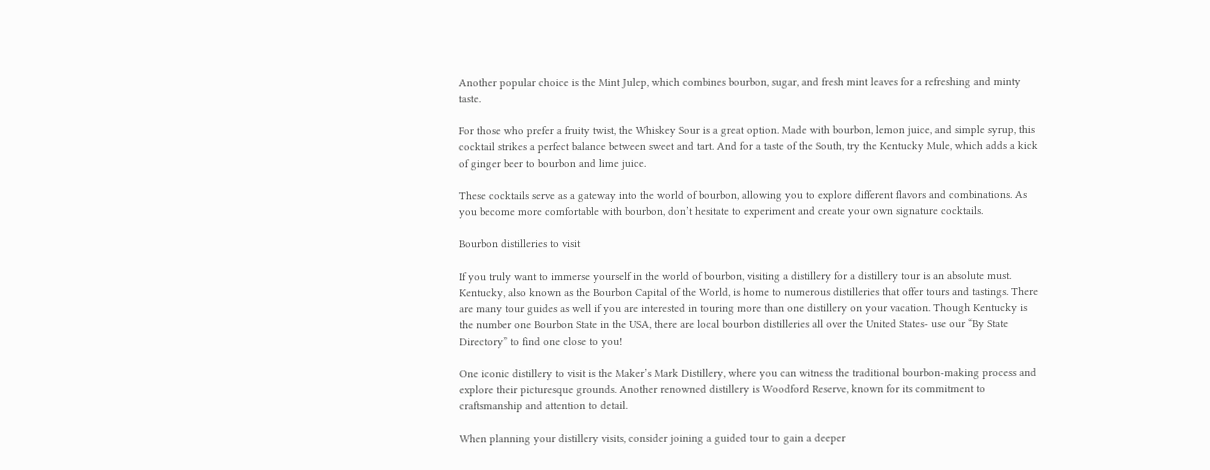Another popular choice is the Mint Julep, which combines bourbon, sugar, and fresh mint leaves for a refreshing and minty taste.

For those who prefer a fruity twist, the Whiskey Sour is a great option. Made with bourbon, lemon juice, and simple syrup, this cocktail strikes a perfect balance between sweet and tart. And for a taste of the South, try the Kentucky Mule, which adds a kick of ginger beer to bourbon and lime juice.

These cocktails serve as a gateway into the world of bourbon, allowing you to explore different flavors and combinations. As you become more comfortable with bourbon, don’t hesitate to experiment and create your own signature cocktails.

Bourbon distilleries to visit

If you truly want to immerse yourself in the world of bourbon, visiting a distillery for a distillery tour is an absolute must. Kentucky, also known as the Bourbon Capital of the World, is home to numerous distilleries that offer tours and tastings. There are many tour guides as well if you are interested in touring more than one distillery on your vacation. Though Kentucky is the number one Bourbon State in the USA, there are local bourbon distilleries all over the United States- use our “By State Directory” to find one close to you!

One iconic distillery to visit is the Maker’s Mark Distillery, where you can witness the traditional bourbon-making process and explore their picturesque grounds. Another renowned distillery is Woodford Reserve, known for its commitment to craftsmanship and attention to detail.

When planning your distillery visits, consider joining a guided tour to gain a deeper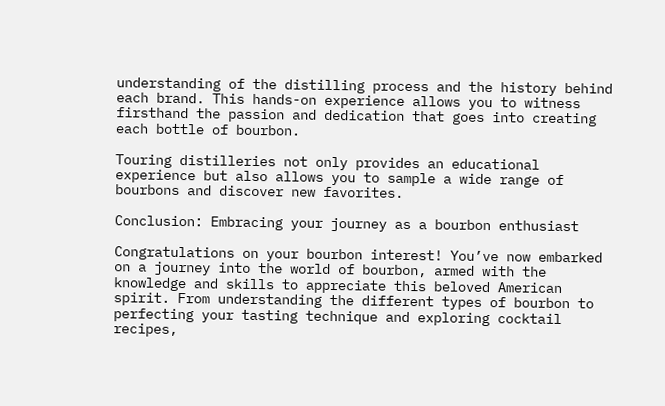understanding of the distilling process and the history behind each brand. This hands-on experience allows you to witness firsthand the passion and dedication that goes into creating each bottle of bourbon.

Touring distilleries not only provides an educational experience but also allows you to sample a wide range of bourbons and discover new favorites.

Conclusion: Embracing your journey as a bourbon enthusiast

Congratulations on your bourbon interest! You’ve now embarked on a journey into the world of bourbon, armed with the knowledge and skills to appreciate this beloved American spirit. From understanding the different types of bourbon to perfecting your tasting technique and exploring cocktail recipes,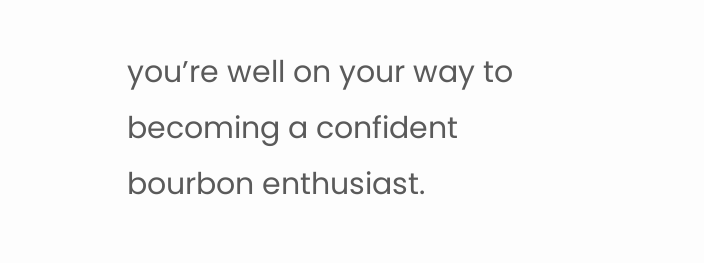you’re well on your way to becoming a confident bourbon enthusiast.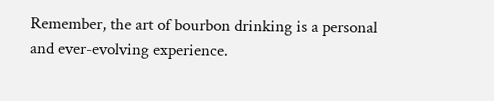Remember, the art of bourbon drinking is a personal and ever-evolving experience.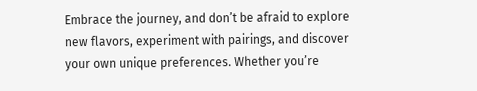Embrace the journey, and don’t be afraid to explore new flavors, experiment with pairings, and discover your own unique preferences. Whether you’re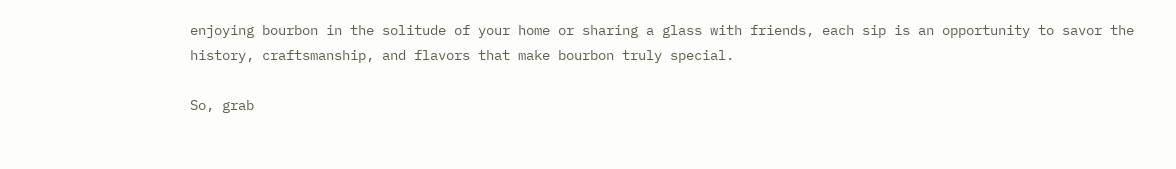enjoying bourbon in the solitude of your home or sharing a glass with friends, each sip is an opportunity to savor the history, craftsmanship, and flavors that make bourbon truly special.

So, grab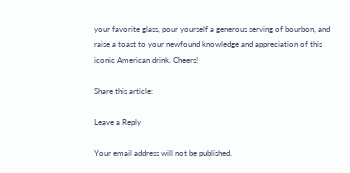your favorite glass, pour yourself a generous serving of bourbon, and raise a toast to your newfound knowledge and appreciation of this iconic American drink. Cheers!

Share this article:

Leave a Reply

Your email address will not be published.